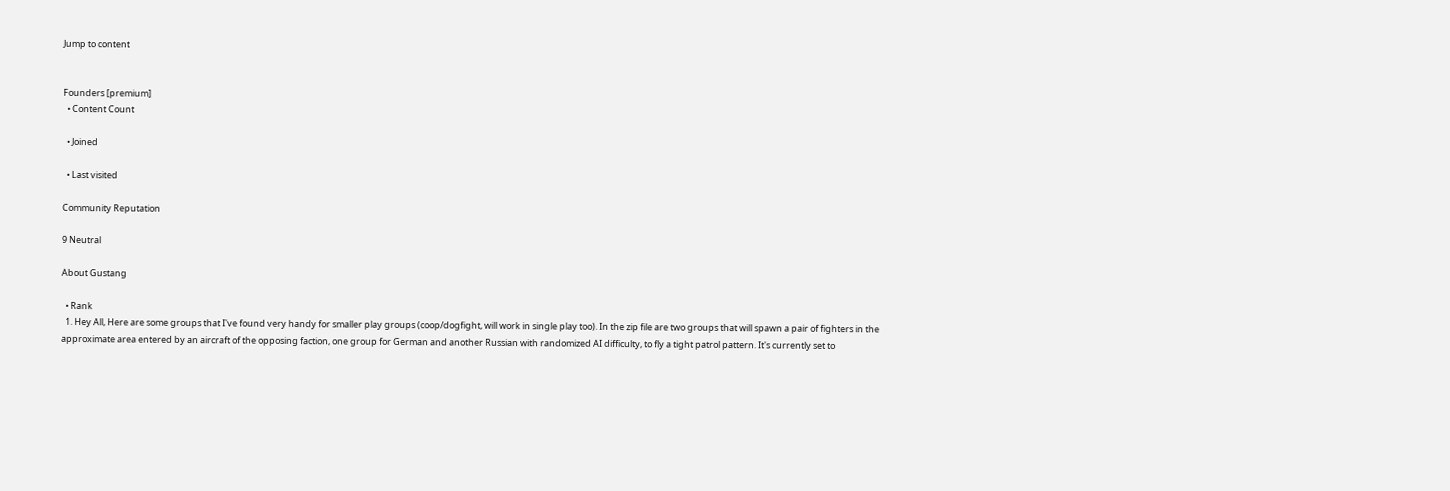Jump to content


Founders [premium]
  • Content Count

  • Joined

  • Last visited

Community Reputation

9 Neutral

About Gustang

  • Rank
  1. Hey All, Here are some groups that I've found very handy for smaller play groups (coop/dogfight, will work in single play too). In the zip file are two groups that will spawn a pair of fighters in the approximate area entered by an aircraft of the opposing faction, one group for German and another Russian with randomized AI difficulty, to fly a tight patrol pattern. It's currently set to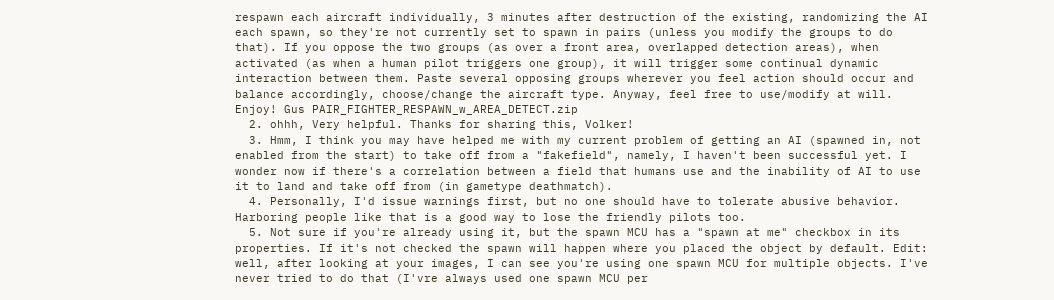respawn each aircraft individually, 3 minutes after destruction of the existing, randomizing the AI each spawn, so they're not currently set to spawn in pairs (unless you modify the groups to do that). If you oppose the two groups (as over a front area, overlapped detection areas), when activated (as when a human pilot triggers one group), it will trigger some continual dynamic interaction between them. Paste several opposing groups wherever you feel action should occur and balance accordingly, choose/change the aircraft type. Anyway, feel free to use/modify at will. Enjoy! Gus PAIR_FIGHTER_RESPAWN_w_AREA_DETECT.zip
  2. ohhh, Very helpful. Thanks for sharing this, Volker!
  3. Hmm, I think you may have helped me with my current problem of getting an AI (spawned in, not enabled from the start) to take off from a "fakefield", namely, I haven't been successful yet. I wonder now if there's a correlation between a field that humans use and the inability of AI to use it to land and take off from (in gametype deathmatch).
  4. Personally, I'd issue warnings first, but no one should have to tolerate abusive behavior. Harboring people like that is a good way to lose the friendly pilots too.
  5. Not sure if you're already using it, but the spawn MCU has a "spawn at me" checkbox in its properties. If it's not checked the spawn will happen where you placed the object by default. Edit: well, after looking at your images, I can see you're using one spawn MCU for multiple objects. I've never tried to do that (I'vre always used one spawn MCU per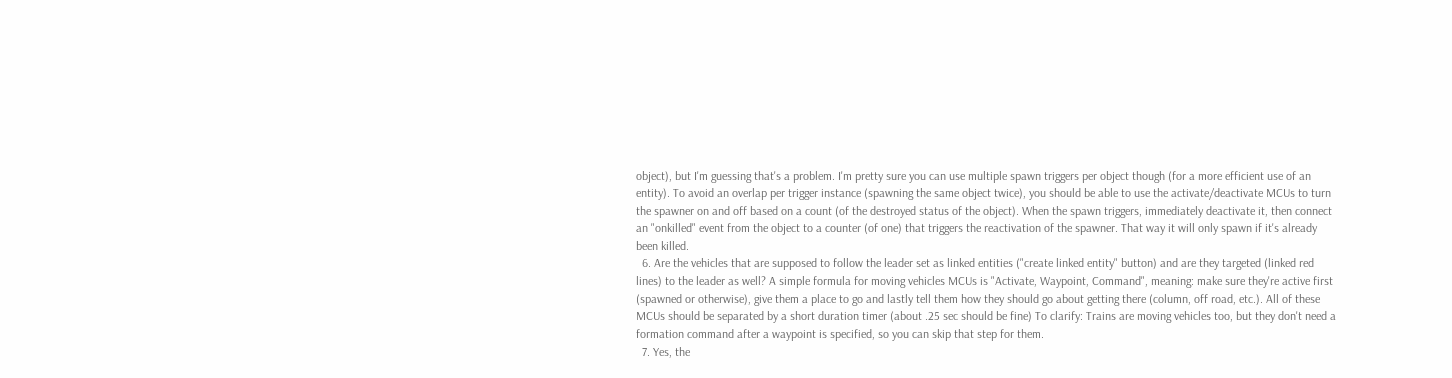object), but I'm guessing that's a problem. I'm pretty sure you can use multiple spawn triggers per object though (for a more efficient use of an entity). To avoid an overlap per trigger instance (spawning the same object twice), you should be able to use the activate/deactivate MCUs to turn the spawner on and off based on a count (of the destroyed status of the object). When the spawn triggers, immediately deactivate it, then connect an "onkilled" event from the object to a counter (of one) that triggers the reactivation of the spawner. That way it will only spawn if it's already been killed.
  6. Are the vehicles that are supposed to follow the leader set as linked entities ("create linked entity" button) and are they targeted (linked red lines) to the leader as well? A simple formula for moving vehicles MCUs is "Activate, Waypoint, Command", meaning: make sure they're active first (spawned or otherwise), give them a place to go and lastly tell them how they should go about getting there (column, off road, etc.). All of these MCUs should be separated by a short duration timer (about .25 sec should be fine) To clarify: Trains are moving vehicles too, but they don't need a formation command after a waypoint is specified, so you can skip that step for them.
  7. Yes, the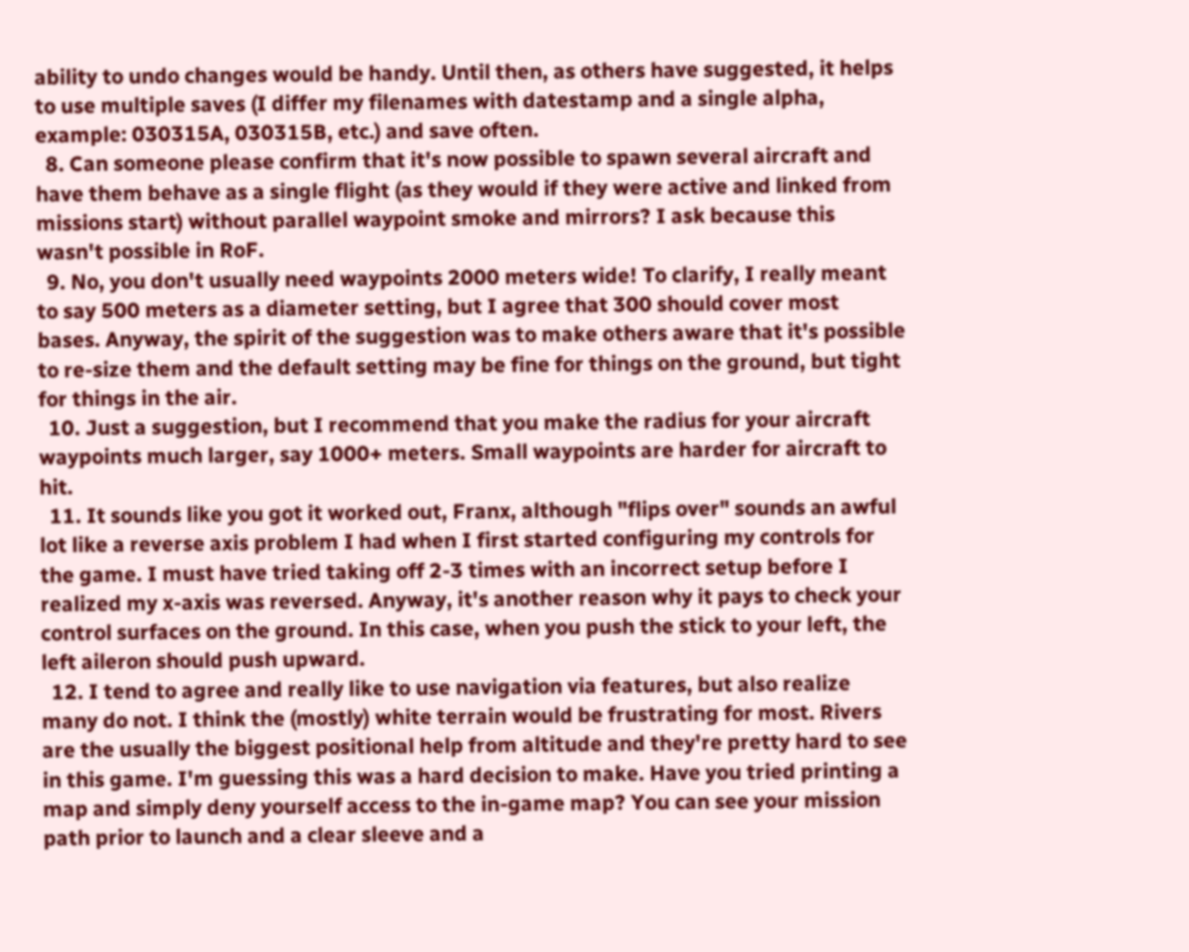ability to undo changes would be handy. Until then, as others have suggested, it helps to use multiple saves (I differ my filenames with datestamp and a single alpha, example: 030315A, 030315B, etc.) and save often.
  8. Can someone please confirm that it's now possible to spawn several aircraft and have them behave as a single flight (as they would if they were active and linked from missions start) without parallel waypoint smoke and mirrors? I ask because this wasn't possible in RoF.
  9. No, you don't usually need waypoints 2000 meters wide! To clarify, I really meant to say 500 meters as a diameter setting, but I agree that 300 should cover most bases. Anyway, the spirit of the suggestion was to make others aware that it's possible to re-size them and the default setting may be fine for things on the ground, but tight for things in the air.
  10. Just a suggestion, but I recommend that you make the radius for your aircraft waypoints much larger, say 1000+ meters. Small waypoints are harder for aircraft to hit.
  11. It sounds like you got it worked out, Franx, although "flips over" sounds an awful lot like a reverse axis problem I had when I first started configuring my controls for the game. I must have tried taking off 2-3 times with an incorrect setup before I realized my x-axis was reversed. Anyway, it's another reason why it pays to check your control surfaces on the ground. In this case, when you push the stick to your left, the left aileron should push upward.
  12. I tend to agree and really like to use navigation via features, but also realize many do not. I think the (mostly) white terrain would be frustrating for most. Rivers are the usually the biggest positional help from altitude and they're pretty hard to see in this game. I'm guessing this was a hard decision to make. Have you tried printing a map and simply deny yourself access to the in-game map? You can see your mission path prior to launch and a clear sleeve and a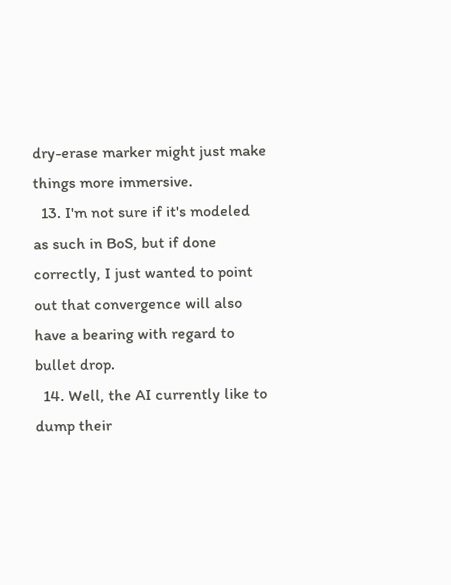dry-erase marker might just make things more immersive.
  13. I'm not sure if it's modeled as such in BoS, but if done correctly, I just wanted to point out that convergence will also have a bearing with regard to bullet drop.
  14. Well, the AI currently like to dump their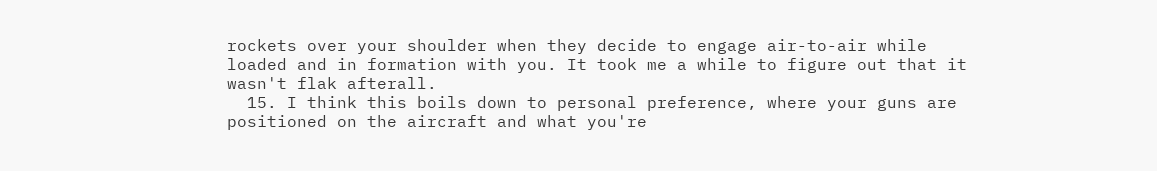rockets over your shoulder when they decide to engage air-to-air while loaded and in formation with you. It took me a while to figure out that it wasn't flak afterall.
  15. I think this boils down to personal preference, where your guns are positioned on the aircraft and what you're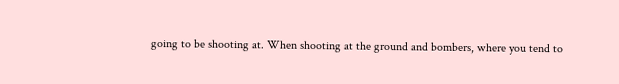going to be shooting at. When shooting at the ground and bombers, where you tend to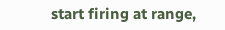start firing at range,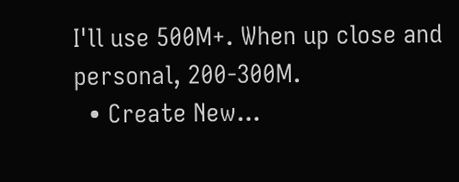I'll use 500M+. When up close and personal, 200-300M.
  • Create New...